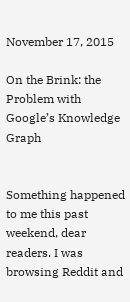November 17, 2015

On the Brink: the Problem with Google’s Knowledge Graph


Something happened to me this past weekend, dear readers. I was browsing Reddit and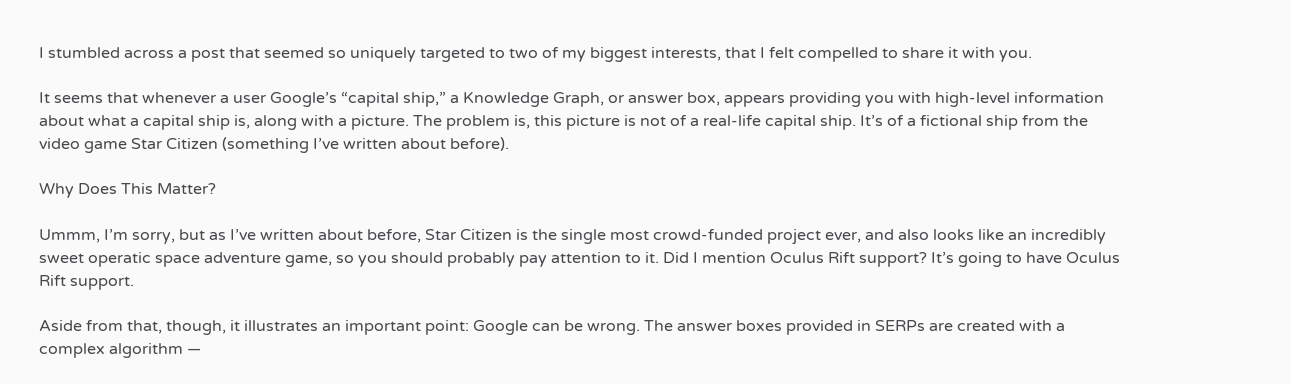I stumbled across a post that seemed so uniquely targeted to two of my biggest interests, that I felt compelled to share it with you.

It seems that whenever a user Google’s “capital ship,” a Knowledge Graph, or answer box, appears providing you with high-level information about what a capital ship is, along with a picture. The problem is, this picture is not of a real-life capital ship. It’s of a fictional ship from the video game Star Citizen (something I’ve written about before).

Why Does This Matter?

Ummm, I’m sorry, but as I’ve written about before, Star Citizen is the single most crowd-funded project ever, and also looks like an incredibly sweet operatic space adventure game, so you should probably pay attention to it. Did I mention Oculus Rift support? It’s going to have Oculus Rift support.

Aside from that, though, it illustrates an important point: Google can be wrong. The answer boxes provided in SERPs are created with a complex algorithm —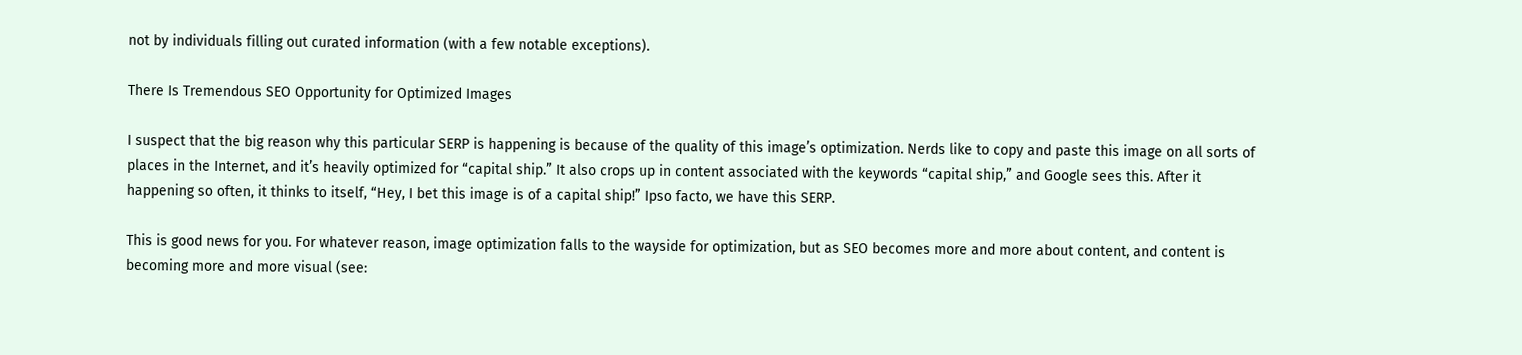not by individuals filling out curated information (with a few notable exceptions).

There Is Tremendous SEO Opportunity for Optimized Images

I suspect that the big reason why this particular SERP is happening is because of the quality of this image’s optimization. Nerds like to copy and paste this image on all sorts of places in the Internet, and it’s heavily optimized for “capital ship.” It also crops up in content associated with the keywords “capital ship,” and Google sees this. After it happening so often, it thinks to itself, “Hey, I bet this image is of a capital ship!” Ipso facto, we have this SERP.

This is good news for you. For whatever reason, image optimization falls to the wayside for optimization, but as SEO becomes more and more about content, and content is becoming more and more visual (see: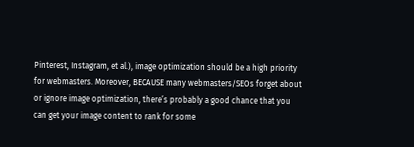Pinterest, Instagram, et al.), image optimization should be a high priority for webmasters. Moreover, BECAUSE many webmasters/SEOs forget about or ignore image optimization, there’s probably a good chance that you can get your image content to rank for some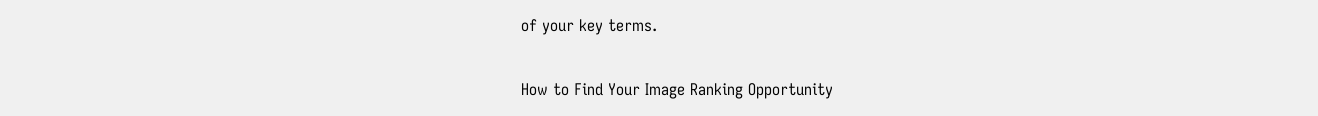of your key terms.

How to Find Your Image Ranking Opportunity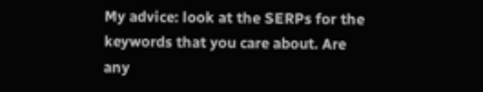My advice: look at the SERPs for the keywords that you care about. Are any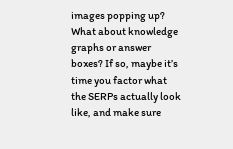images popping up? What about knowledge graphs or answer boxes? If so, maybe it’s time you factor what the SERPs actually look like, and make sure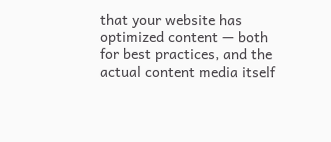that your website has optimized content — both for best practices, and the actual content media itself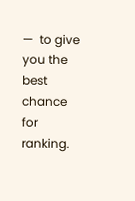—  to give you the best chance for ranking.